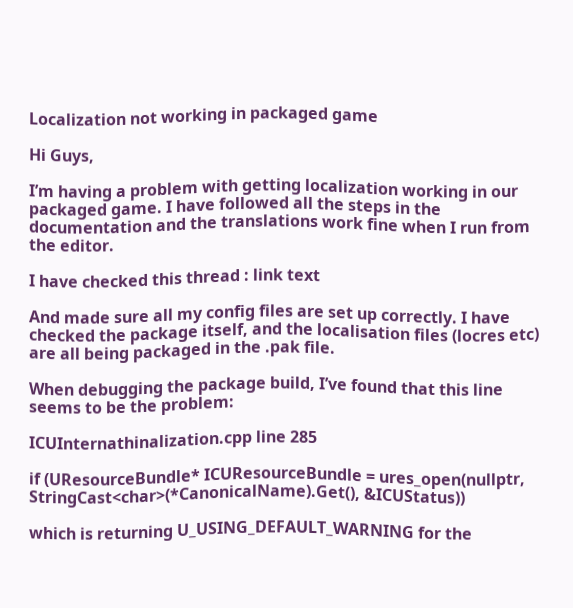Localization not working in packaged game

Hi Guys,

I’m having a problem with getting localization working in our packaged game. I have followed all the steps in the documentation and the translations work fine when I run from the editor.

I have checked this thread : link text

And made sure all my config files are set up correctly. I have checked the package itself, and the localisation files (locres etc) are all being packaged in the .pak file.

When debugging the package build, I’ve found that this line seems to be the problem:

ICUInternathinalization.cpp line 285

if (UResourceBundle* ICUResourceBundle = ures_open(nullptr, StringCast<char>(*CanonicalName).Get(), &ICUStatus))

which is returning U_USING_DEFAULT_WARNING for the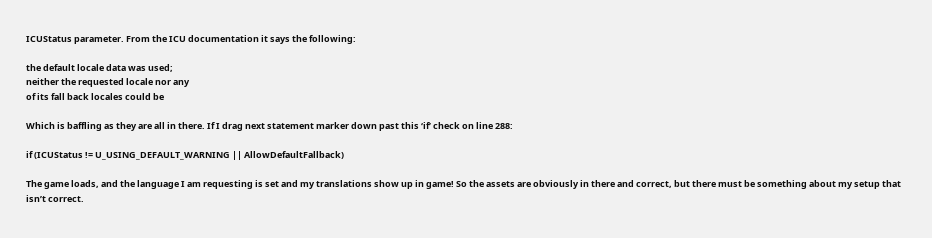ICUStatus parameter. From the ICU documentation it says the following:

the default locale data was used;
neither the requested locale nor any
of its fall back locales could be

Which is baffling as they are all in there. If I drag next statement marker down past this ‘if’ check on line 288:

if (ICUStatus != U_USING_DEFAULT_WARNING || AllowDefaultFallback)

The game loads, and the language I am requesting is set and my translations show up in game! So the assets are obviously in there and correct, but there must be something about my setup that isn’t correct.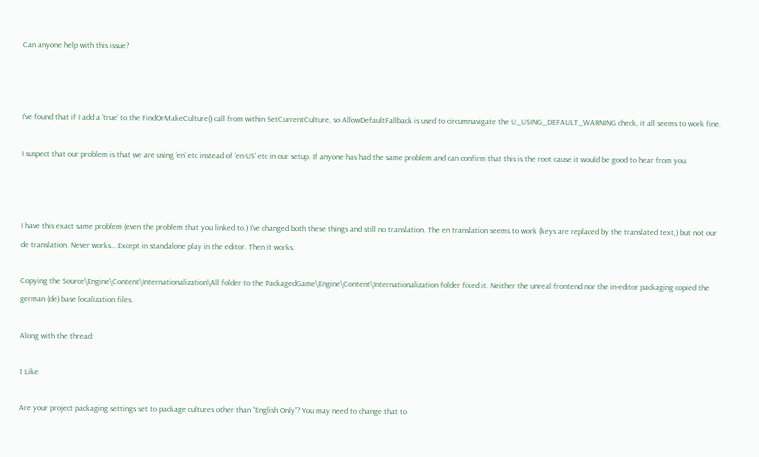Can anyone help with this issue?



I’ve found that if I add a ‘true’ to the FindOrMakeCulture() call from within SetCurrentCulture, so AllowDefaultFallback is used to circumnavigate the U_USING_DEFAULT_WARNING check, it all seems to work fine.

I suspect that our problem is that we are using ‘en’ etc instead of ‘en-US’ etc in our setup. If anyone has had the same problem and can confirm that this is the root cause it would be good to hear from you.



I have this exact same problem (even the problem that you linked to.) I’ve changed both these things and still no translation. The en translation seems to work (keys are replaced by the translated text,) but not our de translation. Never works… Except in standalone play in the editor. Then it works.

Copying the Source\Engine\Content\Internationalization\All folder to the PackagedGame\Engine\Content\Internationalization folder fixed it. Neither the unreal frontend nor the in-editor packaging copied the german (de) base localization files.

Along with the thread:

1 Like

Are your project packaging settings set to package cultures other than “English Only”? You may need to change that to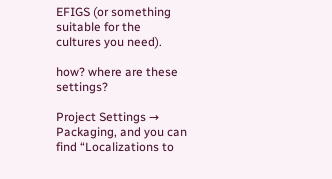EFIGS (or something suitable for the cultures you need).

how? where are these settings?

Project Settings → Packaging, and you can find “Localizations to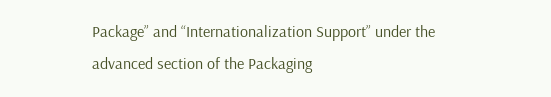Package” and “Internationalization Support” under the advanced section of the Packaging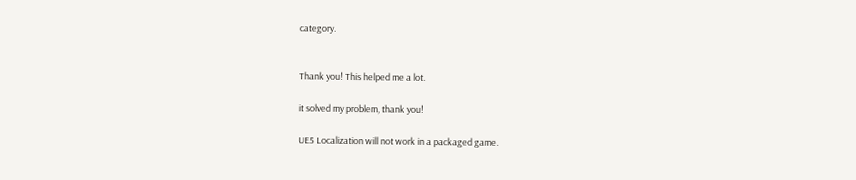category.


Thank you! This helped me a lot.

it solved my problem, thank you!

UE5 Localization will not work in a packaged game.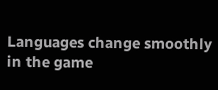Languages change smoothly in the game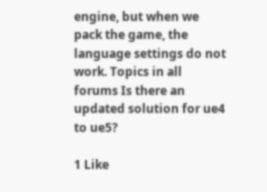engine, but when we pack the game, the language settings do not work. Topics in all forums Is there an updated solution for ue4 to ue5?

1 Like